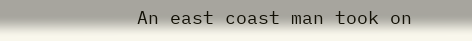An east coast man took on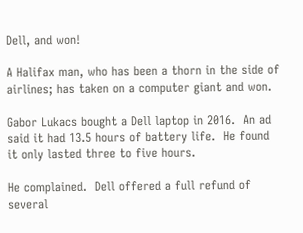Dell, and won!

A Halifax man, who has been a thorn in the side of airlines; has taken on a computer giant and won.

Gabor Lukacs bought a Dell laptop in 2016.  An ad said it had 13.5 hours of battery life.  He found it only lasted three to five hours.

He complained.  Dell offered a full refund of several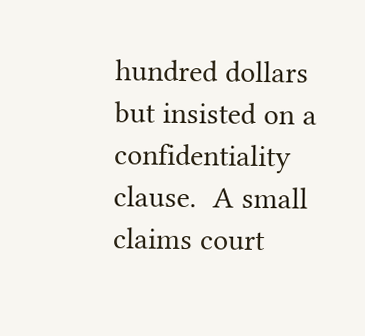hundred dollars but insisted on a confidentiality clause.  A small claims court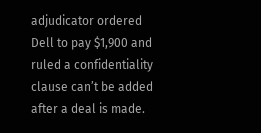adjudicator ordered Dell to pay $1,900 and ruled a confidentiality clause can’t be added after a deal is made.